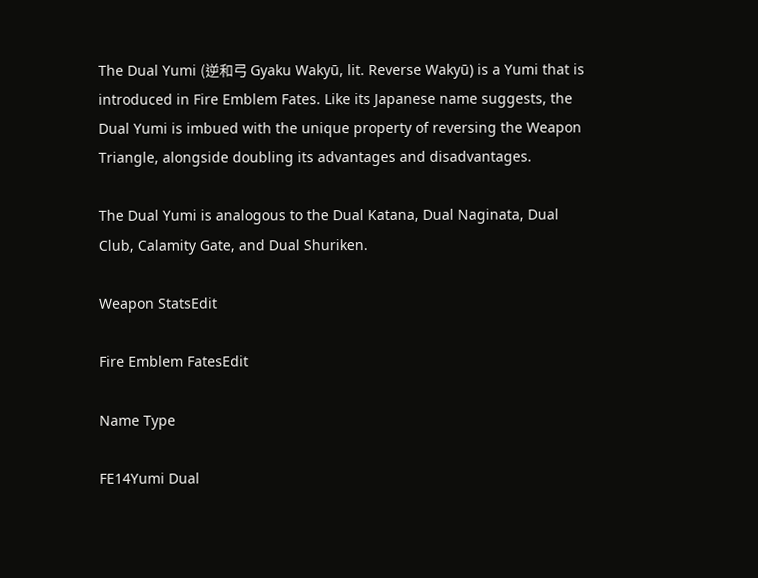The Dual Yumi (逆和弓 Gyaku Wakyū, lit. Reverse Wakyū) is a Yumi that is introduced in Fire Emblem Fates. Like its Japanese name suggests, the Dual Yumi is imbued with the unique property of reversing the Weapon Triangle, alongside doubling its advantages and disadvantages.

The Dual Yumi is analogous to the Dual Katana, Dual Naginata, Dual Club, Calamity Gate, and Dual Shuriken.

Weapon StatsEdit

Fire Emblem FatesEdit

Name Type

FE14Yumi Dual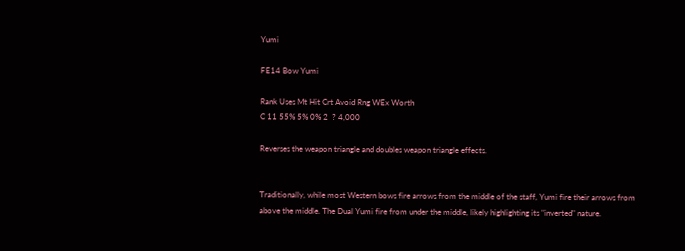Yumi

FE14 Bow Yumi

Rank Uses Mt Hit Crt Avoid Rng WEx Worth
C 11 55% 5% 0% 2  ? 4,000

Reverses the weapon triangle and doubles weapon triangle effects.


Traditionally, while most Western bows fire arrows from the middle of the staff, Yumi fire their arrows from above the middle. The Dual Yumi fire from under the middle, likely highlighting its "inverted" nature.